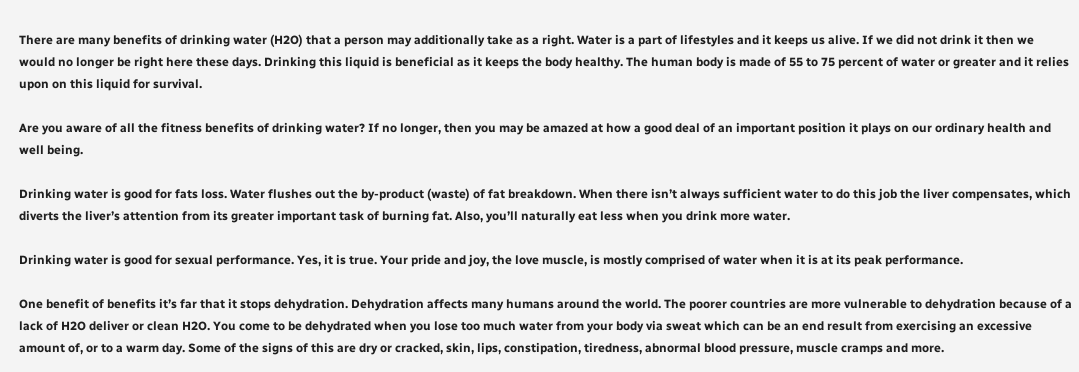There are many benefits of drinking water (H2O) that a person may additionally take as a right. Water is a part of lifestyles and it keeps us alive. If we did not drink it then we would no longer be right here these days. Drinking this liquid is beneficial as it keeps the body healthy. The human body is made of 55 to 75 percent of water or greater and it relies upon on this liquid for survival.

Are you aware of all the fitness benefits of drinking water? If no longer, then you may be amazed at how a good deal of an important position it plays on our ordinary health and well being.

Drinking water is good for fats loss. Water flushes out the by-product (waste) of fat breakdown. When there isn’t always sufficient water to do this job the liver compensates, which diverts the liver’s attention from its greater important task of burning fat. Also, you’ll naturally eat less when you drink more water.

Drinking water is good for sexual performance. Yes, it is true. Your pride and joy, the love muscle, is mostly comprised of water when it is at its peak performance.

One benefit of benefits it’s far that it stops dehydration. Dehydration affects many humans around the world. The poorer countries are more vulnerable to dehydration because of a lack of H2O deliver or clean H2O. You come to be dehydrated when you lose too much water from your body via sweat which can be an end result from exercising an excessive amount of, or to a warm day. Some of the signs of this are dry or cracked, skin, lips, constipation, tiredness, abnormal blood pressure, muscle cramps and more.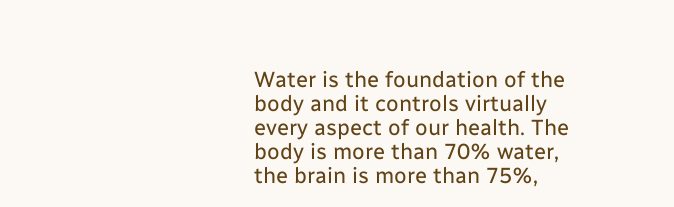Water is the foundation of the body and it controls virtually every aspect of our health. The body is more than 70% water, the brain is more than 75%,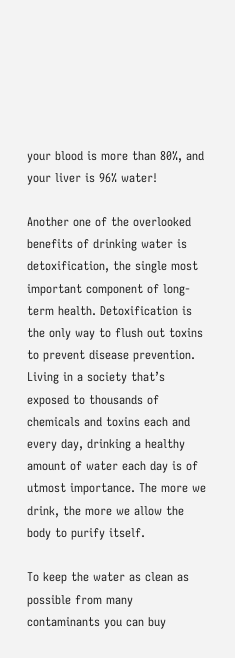your blood is more than 80%, and your liver is 96% water!

Another one of the overlooked benefits of drinking water is detoxification, the single most important component of long-term health. Detoxification is the only way to flush out toxins to prevent disease prevention. Living in a society that’s exposed to thousands of chemicals and toxins each and every day, drinking a healthy amount of water each day is of utmost importance. The more we drink, the more we allow the body to purify itself.

To keep the water as clean as possible from many contaminants you can buy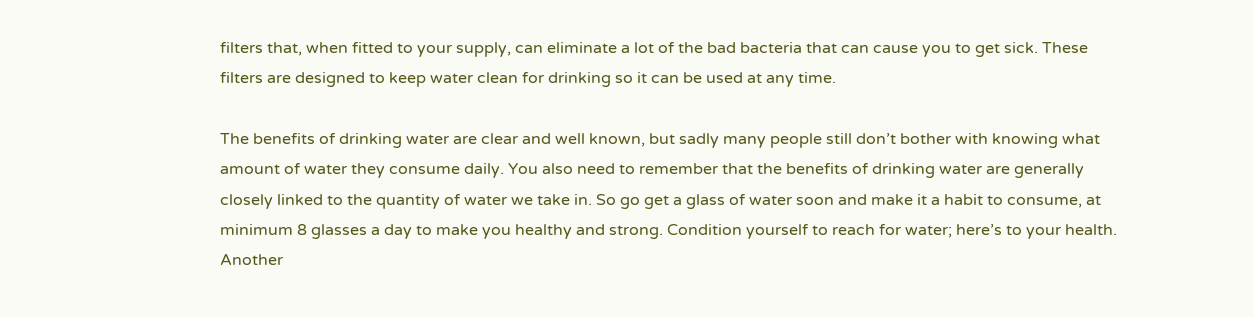filters that, when fitted to your supply, can eliminate a lot of the bad bacteria that can cause you to get sick. These filters are designed to keep water clean for drinking so it can be used at any time.

The benefits of drinking water are clear and well known, but sadly many people still don’t bother with knowing what amount of water they consume daily. You also need to remember that the benefits of drinking water are generally closely linked to the quantity of water we take in. So go get a glass of water soon and make it a habit to consume, at minimum 8 glasses a day to make you healthy and strong. Condition yourself to reach for water; here’s to your health.
Another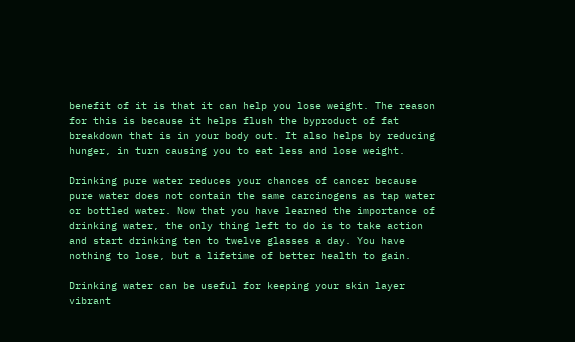benefit of it is that it can help you lose weight. The reason for this is because it helps flush the byproduct of fat breakdown that is in your body out. It also helps by reducing hunger, in turn causing you to eat less and lose weight.

Drinking pure water reduces your chances of cancer because pure water does not contain the same carcinogens as tap water or bottled water. Now that you have learned the importance of drinking water, the only thing left to do is to take action and start drinking ten to twelve glasses a day. You have nothing to lose, but a lifetime of better health to gain.

Drinking water can be useful for keeping your skin layer vibrant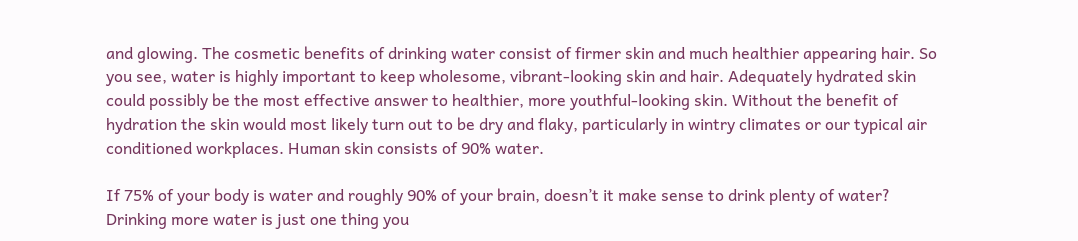and glowing. The cosmetic benefits of drinking water consist of firmer skin and much healthier appearing hair. So you see, water is highly important to keep wholesome, vibrant-looking skin and hair. Adequately hydrated skin could possibly be the most effective answer to healthier, more youthful-looking skin. Without the benefit of hydration the skin would most likely turn out to be dry and flaky, particularly in wintry climates or our typical air conditioned workplaces. Human skin consists of 90% water.

If 75% of your body is water and roughly 90% of your brain, doesn’t it make sense to drink plenty of water? Drinking more water is just one thing you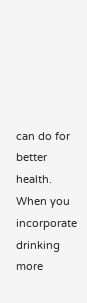can do for better health. When you incorporate drinking more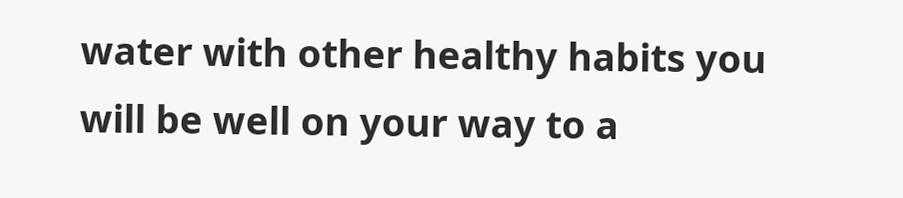water with other healthy habits you will be well on your way to a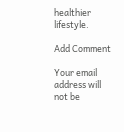healthier lifestyle.

Add Comment

Your email address will not be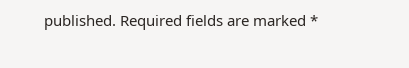published. Required fields are marked *